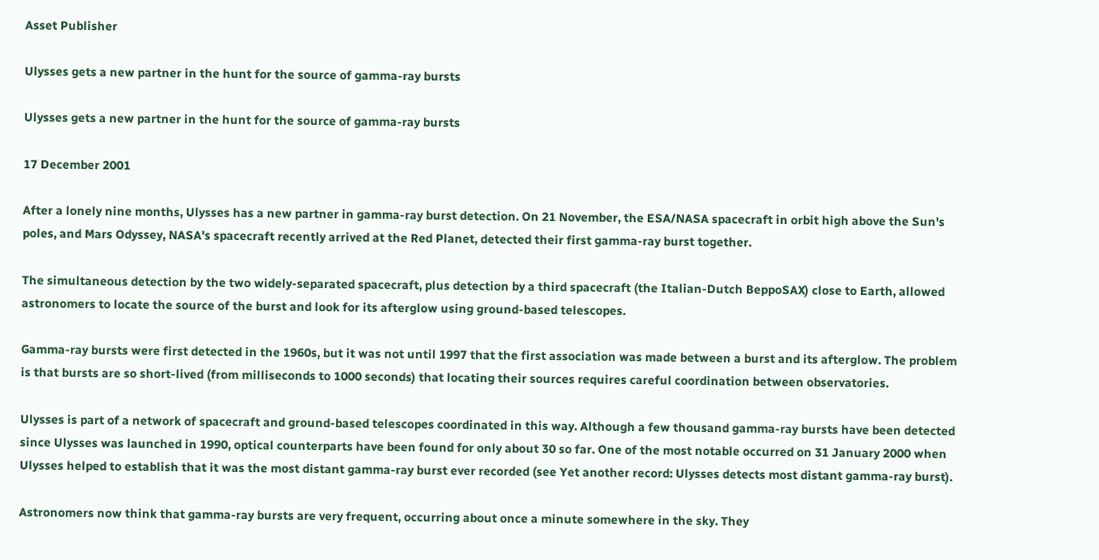Asset Publisher

Ulysses gets a new partner in the hunt for the source of gamma-ray bursts

Ulysses gets a new partner in the hunt for the source of gamma-ray bursts

17 December 2001

After a lonely nine months, Ulysses has a new partner in gamma-ray burst detection. On 21 November, the ESA/NASA spacecraft in orbit high above the Sun's poles, and Mars Odyssey, NASA's spacecraft recently arrived at the Red Planet, detected their first gamma-ray burst together.

The simultaneous detection by the two widely-separated spacecraft, plus detection by a third spacecraft (the Italian-Dutch BeppoSAX) close to Earth, allowed astronomers to locate the source of the burst and look for its afterglow using ground-based telescopes.

Gamma-ray bursts were first detected in the 1960s, but it was not until 1997 that the first association was made between a burst and its afterglow. The problem is that bursts are so short-lived (from milliseconds to 1000 seconds) that locating their sources requires careful coordination between observatories.

Ulysses is part of a network of spacecraft and ground-based telescopes coordinated in this way. Although a few thousand gamma-ray bursts have been detected since Ulysses was launched in 1990, optical counterparts have been found for only about 30 so far. One of the most notable occurred on 31 January 2000 when Ulysses helped to establish that it was the most distant gamma-ray burst ever recorded (see Yet another record: Ulysses detects most distant gamma-ray burst).

Astronomers now think that gamma-ray bursts are very frequent, occurring about once a minute somewhere in the sky. They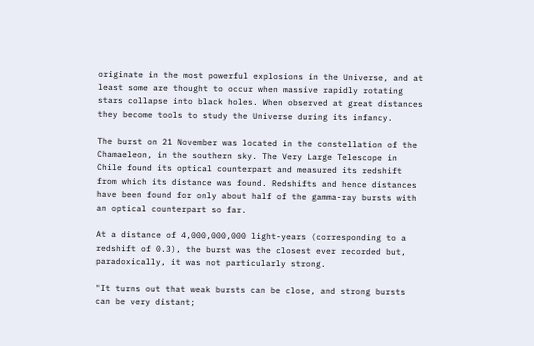originate in the most powerful explosions in the Universe, and at least some are thought to occur when massive rapidly rotating stars collapse into black holes. When observed at great distances they become tools to study the Universe during its infancy.

The burst on 21 November was located in the constellation of the Chamaeleon, in the southern sky. The Very Large Telescope in Chile found its optical counterpart and measured its redshift from which its distance was found. Redshifts and hence distances have been found for only about half of the gamma-ray bursts with an optical counterpart so far.

At a distance of 4,000,000,000 light-years (corresponding to a redshift of 0.3), the burst was the closest ever recorded but, paradoxically, it was not particularly strong.

"It turns out that weak bursts can be close, and strong bursts can be very distant;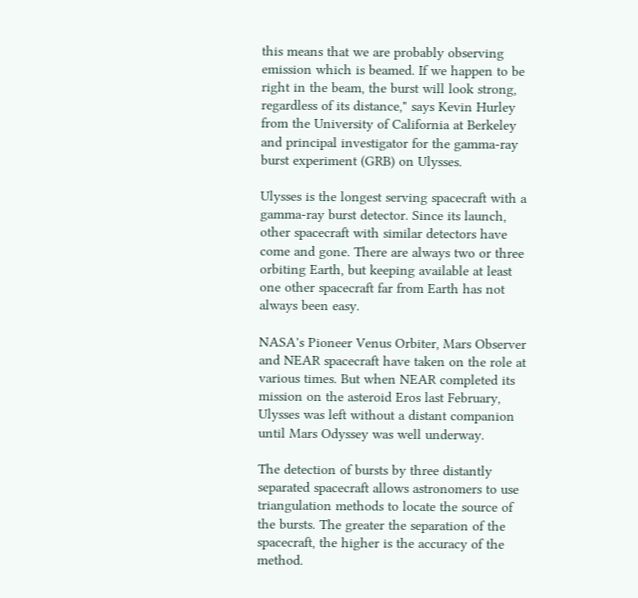this means that we are probably observing emission which is beamed. If we happen to be right in the beam, the burst will look strong, regardless of its distance," says Kevin Hurley from the University of California at Berkeley and principal investigator for the gamma-ray burst experiment (GRB) on Ulysses.

Ulysses is the longest serving spacecraft with a gamma-ray burst detector. Since its launch, other spacecraft with similar detectors have come and gone. There are always two or three orbiting Earth, but keeping available at least one other spacecraft far from Earth has not always been easy.

NASA's Pioneer Venus Orbiter, Mars Observer and NEAR spacecraft have taken on the role at various times. But when NEAR completed its mission on the asteroid Eros last February, Ulysses was left without a distant companion until Mars Odyssey was well underway.

The detection of bursts by three distantly separated spacecraft allows astronomers to use triangulation methods to locate the source of the bursts. The greater the separation of the spacecraft, the higher is the accuracy of the method.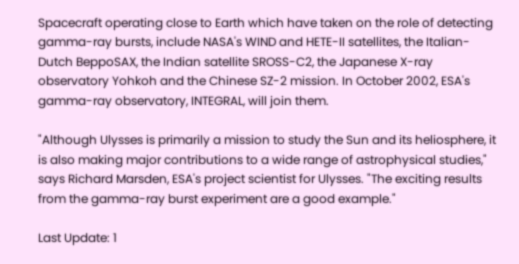Spacecraft operating close to Earth which have taken on the role of detecting gamma-ray bursts, include NASA's WIND and HETE-II satellites, the Italian-Dutch BeppoSAX, the Indian satellite SROSS-C2, the Japanese X-ray observatory Yohkoh and the Chinese SZ-2 mission. In October 2002, ESA's gamma-ray observatory, INTEGRAL, will join them.

"Although Ulysses is primarily a mission to study the Sun and its heliosphere, it is also making major contributions to a wide range of astrophysical studies," says Richard Marsden, ESA's project scientist for Ulysses. "The exciting results from the gamma-ray burst experiment are a good example."

Last Update: 1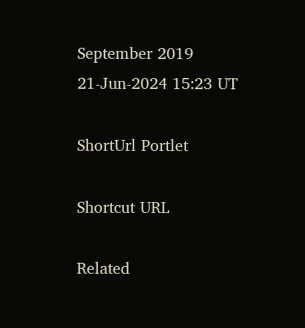September 2019
21-Jun-2024 15:23 UT

ShortUrl Portlet

Shortcut URL

Related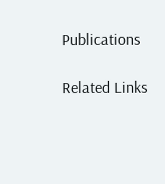Publications

Related Links